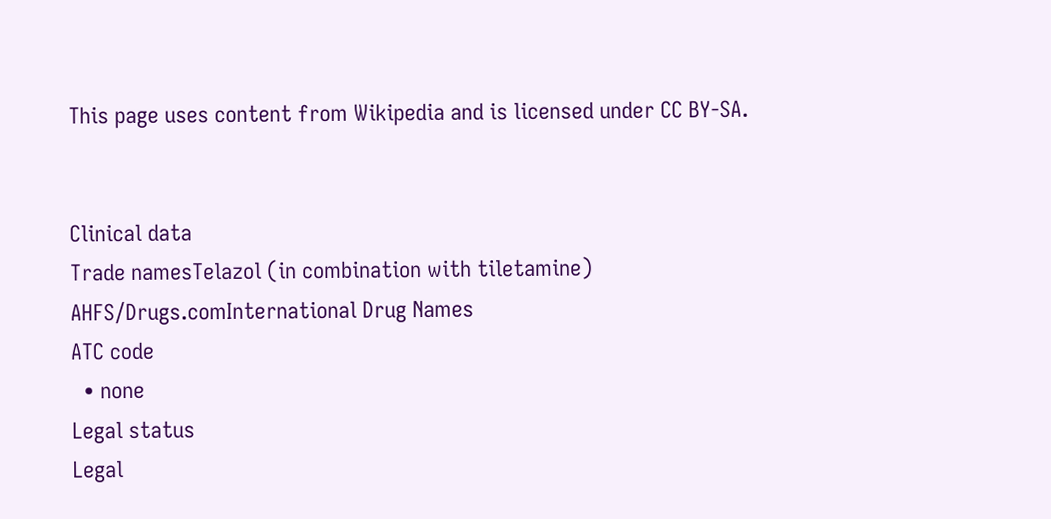This page uses content from Wikipedia and is licensed under CC BY-SA.


Clinical data
Trade namesTelazol (in combination with tiletamine)
AHFS/Drugs.comInternational Drug Names
ATC code
  • none
Legal status
Legal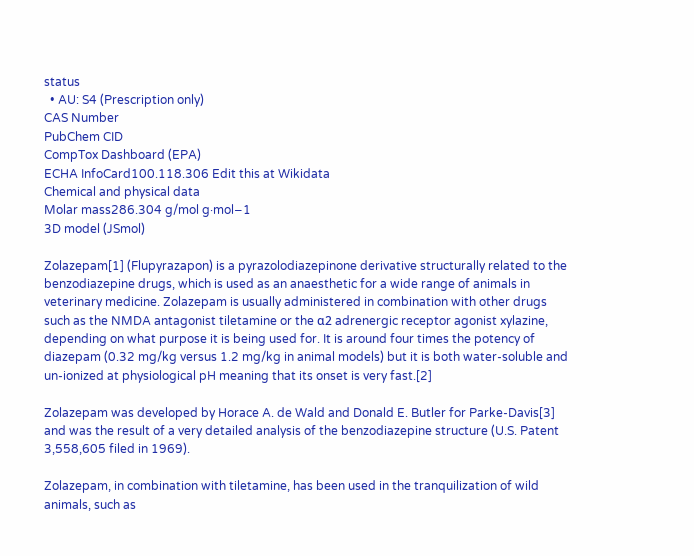status
  • AU: S4 (Prescription only)
CAS Number
PubChem CID
CompTox Dashboard (EPA)
ECHA InfoCard100.118.306 Edit this at Wikidata
Chemical and physical data
Molar mass286.304 g/mol g·mol−1
3D model (JSmol)

Zolazepam[1] (Flupyrazapon) is a pyrazolodiazepinone derivative structurally related to the benzodiazepine drugs, which is used as an anaesthetic for a wide range of animals in veterinary medicine. Zolazepam is usually administered in combination with other drugs such as the NMDA antagonist tiletamine or the α2 adrenergic receptor agonist xylazine, depending on what purpose it is being used for. It is around four times the potency of diazepam (0.32 mg/kg versus 1.2 mg/kg in animal models) but it is both water-soluble and un-ionized at physiological pH meaning that its onset is very fast.[2]

Zolazepam was developed by Horace A. de Wald and Donald E. Butler for Parke-Davis[3] and was the result of a very detailed analysis of the benzodiazepine structure (U.S. Patent 3,558,605 filed in 1969).

Zolazepam, in combination with tiletamine, has been used in the tranquilization of wild animals, such as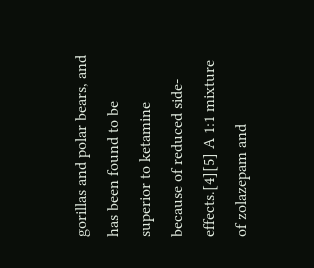gorillas and polar bears, and has been found to be superior to ketamine because of reduced side-effects.[4][5] A 1:1 mixture of zolazepam and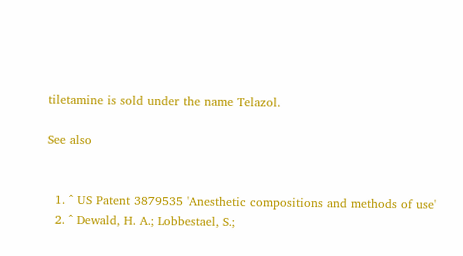tiletamine is sold under the name Telazol.

See also


  1. ^ US Patent 3879535 'Anesthetic compositions and methods of use'
  2. ^ Dewald, H. A.; Lobbestael, S.;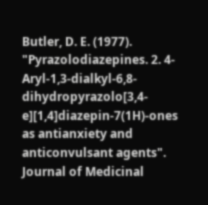Butler, D. E. (1977). "Pyrazolodiazepines. 2. 4-Aryl-1,3-dialkyl-6,8-dihydropyrazolo[3,4-e][1,4]diazepin-7(1H)-ones as antianxiety and anticonvulsant agents". Journal of Medicinal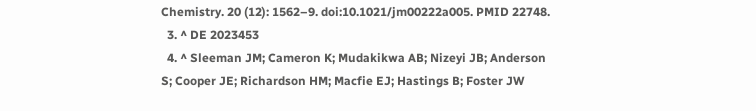Chemistry. 20 (12): 1562–9. doi:10.1021/jm00222a005. PMID 22748.
  3. ^ DE 2023453
  4. ^ Sleeman JM; Cameron K; Mudakikwa AB; Nizeyi JB; Anderson S; Cooper JE; Richardson HM; Macfie EJ; Hastings B; Foster JW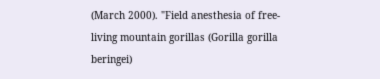(March 2000). "Field anesthesia of free-living mountain gorillas (Gorilla gorilla beringei)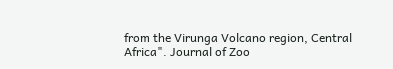from the Virunga Volcano region, Central Africa". Journal of Zoo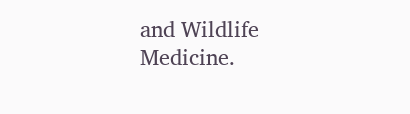and Wildlife Medicine.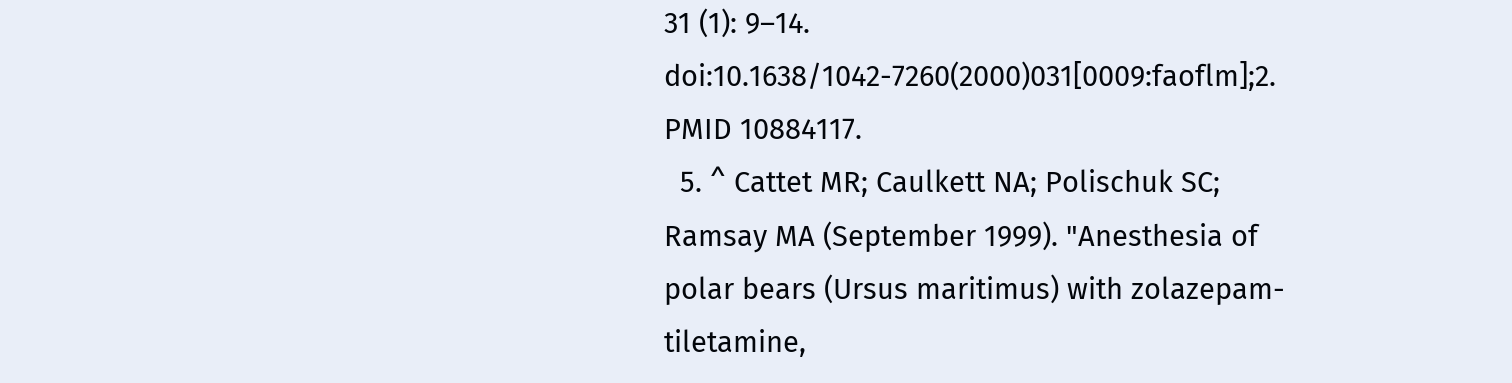31 (1): 9–14. doi:10.1638/1042-7260(2000)031[0009:faoflm];2. PMID 10884117.
  5. ^ Cattet MR; Caulkett NA; Polischuk SC; Ramsay MA (September 1999). "Anesthesia of polar bears (Ursus maritimus) with zolazepam-tiletamine,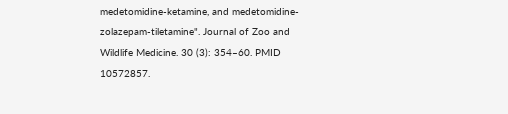medetomidine-ketamine, and medetomidine-zolazepam-tiletamine". Journal of Zoo and Wildlife Medicine. 30 (3): 354–60. PMID 10572857.